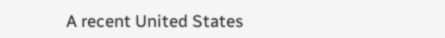A recent United States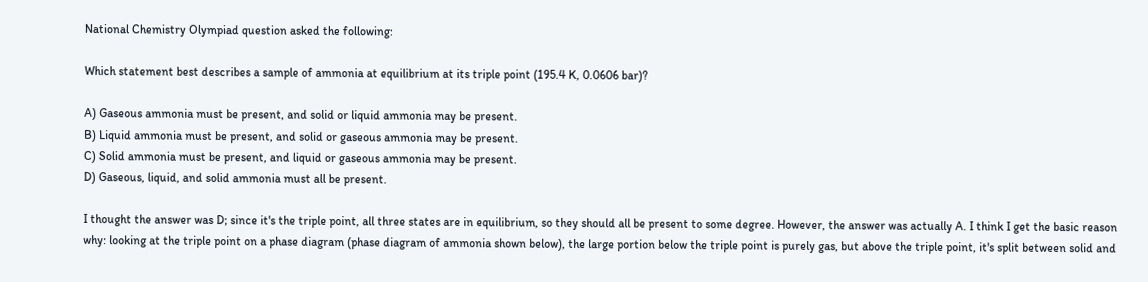National Chemistry Olympiad question asked the following:

Which statement best describes a sample of ammonia at equilibrium at its triple point (195.4 K, 0.0606 bar)?

A) Gaseous ammonia must be present, and solid or liquid ammonia may be present.
B) Liquid ammonia must be present, and solid or gaseous ammonia may be present.
C) Solid ammonia must be present, and liquid or gaseous ammonia may be present.
D) Gaseous, liquid, and solid ammonia must all be present.

I thought the answer was D; since it's the triple point, all three states are in equilibrium, so they should all be present to some degree. However, the answer was actually A. I think I get the basic reason why: looking at the triple point on a phase diagram (phase diagram of ammonia shown below), the large portion below the triple point is purely gas, but above the triple point, it's split between solid and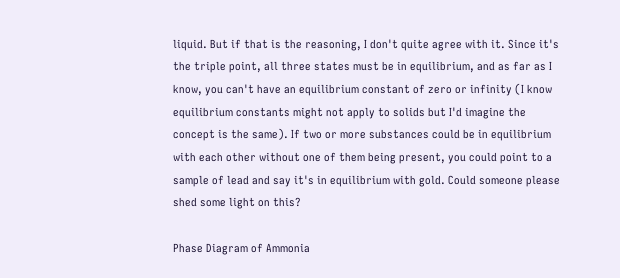liquid. But if that is the reasoning, I don't quite agree with it. Since it's the triple point, all three states must be in equilibrium, and as far as I know, you can't have an equilibrium constant of zero or infinity (I know equilibrium constants might not apply to solids but I'd imagine the concept is the same). If two or more substances could be in equilibrium with each other without one of them being present, you could point to a sample of lead and say it's in equilibrium with gold. Could someone please shed some light on this?

Phase Diagram of Ammonia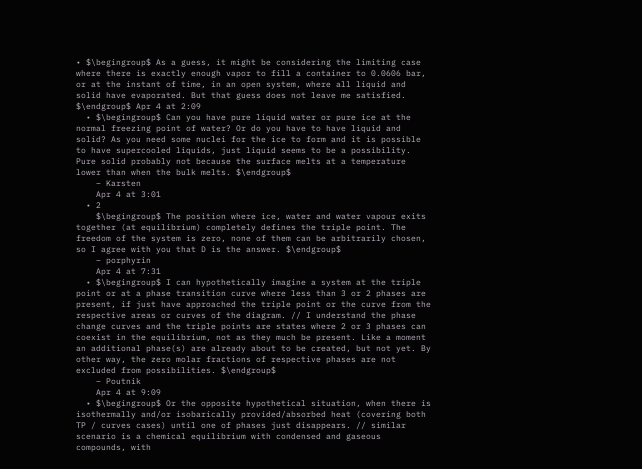• $\begingroup$ As a guess, it might be considering the limiting case where there is exactly enough vapor to fill a container to 0.0606 bar, or at the instant of time, in an open system, where all liquid and solid have evaporated. But that guess does not leave me satisfied. $\endgroup$ Apr 4 at 2:09
  • $\begingroup$ Can you have pure liquid water or pure ice at the normal freezing point of water? Or do you have to have liquid and solid? As you need some nuclei for the ice to form and it is possible to have supercooled liquids, just liquid seems to be a possibility. Pure solid probably not because the surface melts at a temperature lower than when the bulk melts. $\endgroup$
    – Karsten
    Apr 4 at 3:01
  • 2
    $\begingroup$ The position where ice, water and water vapour exits together (at equilibrium) completely defines the triple point. The freedom of the system is zero, none of them can be arbitrarily chosen, so I agree with you that D is the answer. $\endgroup$
    – porphyrin
    Apr 4 at 7:31
  • $\begingroup$ I can hypothetically imagine a system at the triple point or at a phase transition curve where less than 3 or 2 phases are present, if just have approached the triple point or the curve from the respective areas or curves of the diagram. // I understand the phase change curves and the triple points are states where 2 or 3 phases can coexist in the equilibrium, not as they much be present. Like a moment an additional phase(s) are already about to be created, but not yet. By other way, the zero molar fractions of respective phases are not excluded from possibilities. $\endgroup$
    – Poutnik
    Apr 4 at 9:09
  • $\begingroup$ Or the opposite hypothetical situation, when there is isothermally and/or isobarically provided/absorbed heat (covering both TP / curves cases) until one of phases just disappears. // similar scenario is a chemical equilibrium with condensed and gaseous compounds, with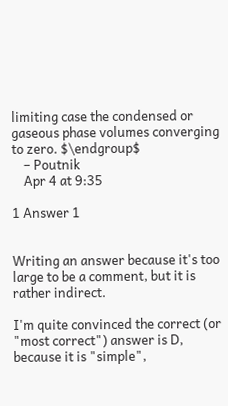limiting case the condensed or gaseous phase volumes converging to zero. $\endgroup$
    – Poutnik
    Apr 4 at 9:35

1 Answer 1


Writing an answer because it's too large to be a comment, but it is rather indirect.

I'm quite convinced the correct (or "most correct") answer is D, because it is "simple",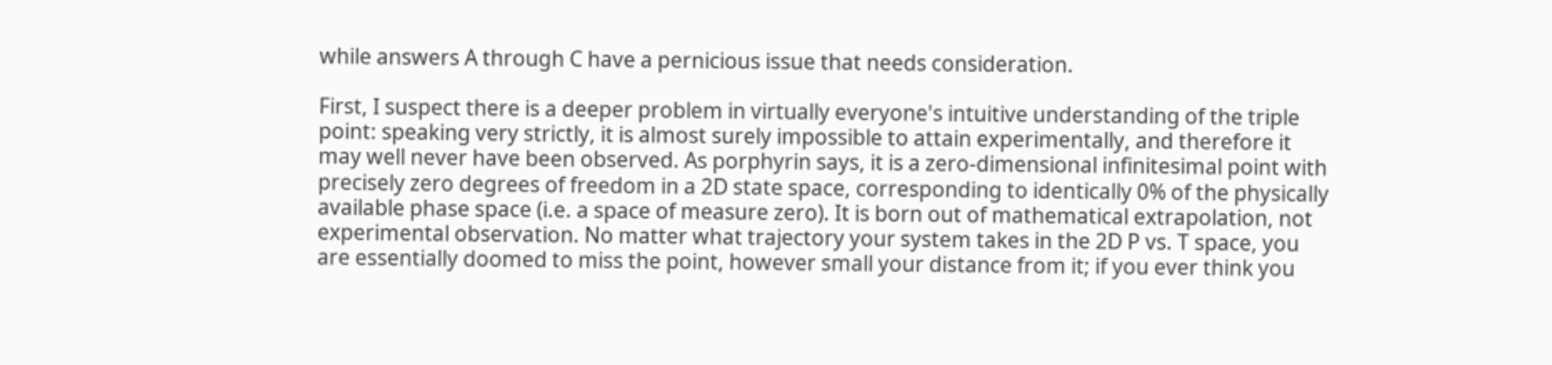while answers A through C have a pernicious issue that needs consideration.

First, I suspect there is a deeper problem in virtually everyone's intuitive understanding of the triple point: speaking very strictly, it is almost surely impossible to attain experimentally, and therefore it may well never have been observed. As porphyrin says, it is a zero-dimensional infinitesimal point with precisely zero degrees of freedom in a 2D state space, corresponding to identically 0% of the physically available phase space (i.e. a space of measure zero). It is born out of mathematical extrapolation, not experimental observation. No matter what trajectory your system takes in the 2D P vs. T space, you are essentially doomed to miss the point, however small your distance from it; if you ever think you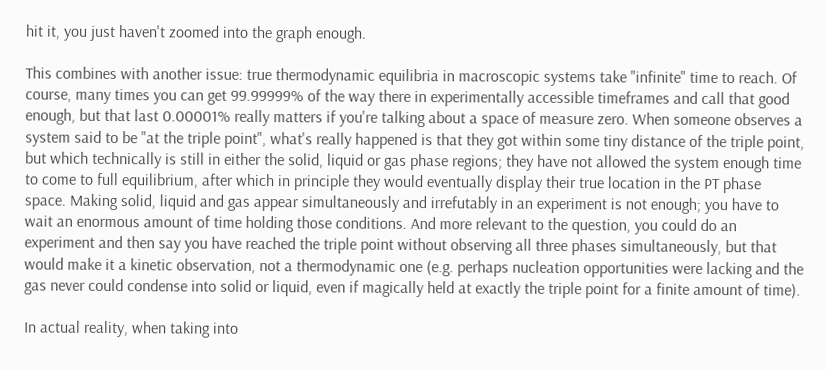hit it, you just haven't zoomed into the graph enough.

This combines with another issue: true thermodynamic equilibria in macroscopic systems take "infinite" time to reach. Of course, many times you can get 99.99999% of the way there in experimentally accessible timeframes and call that good enough, but that last 0.00001% really matters if you're talking about a space of measure zero. When someone observes a system said to be "at the triple point", what's really happened is that they got within some tiny distance of the triple point, but which technically is still in either the solid, liquid or gas phase regions; they have not allowed the system enough time to come to full equilibrium, after which in principle they would eventually display their true location in the PT phase space. Making solid, liquid and gas appear simultaneously and irrefutably in an experiment is not enough; you have to wait an enormous amount of time holding those conditions. And more relevant to the question, you could do an experiment and then say you have reached the triple point without observing all three phases simultaneously, but that would make it a kinetic observation, not a thermodynamic one (e.g. perhaps nucleation opportunities were lacking and the gas never could condense into solid or liquid, even if magically held at exactly the triple point for a finite amount of time).

In actual reality, when taking into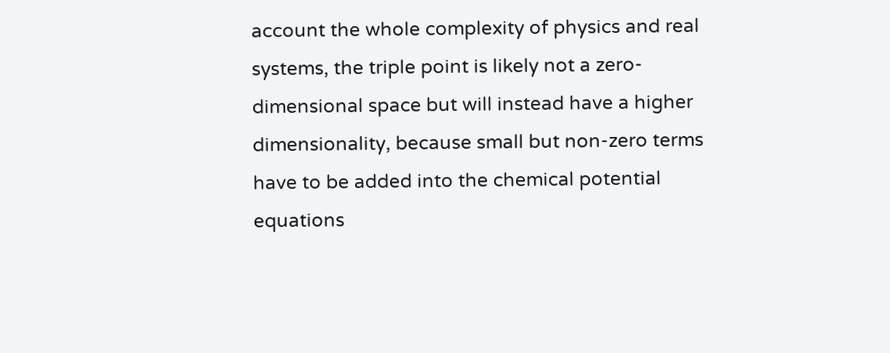account the whole complexity of physics and real systems, the triple point is likely not a zero-dimensional space but will instead have a higher dimensionality, because small but non-zero terms have to be added into the chemical potential equations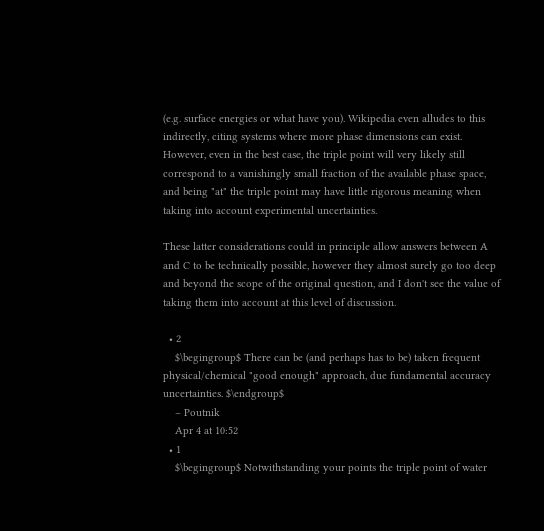(e.g. surface energies or what have you). Wikipedia even alludes to this indirectly, citing systems where more phase dimensions can exist. However, even in the best case, the triple point will very likely still correspond to a vanishingly small fraction of the available phase space, and being "at" the triple point may have little rigorous meaning when taking into account experimental uncertainties.

These latter considerations could in principle allow answers between A and C to be technically possible, however they almost surely go too deep and beyond the scope of the original question, and I don't see the value of taking them into account at this level of discussion.

  • 2
    $\begingroup$ There can be (and perhaps has to be) taken frequent physical/chemical "good enough" approach, due fundamental accuracy uncertainties. $\endgroup$
    – Poutnik
    Apr 4 at 10:52
  • 1
    $\begingroup$ Notwithstanding your points the triple point of water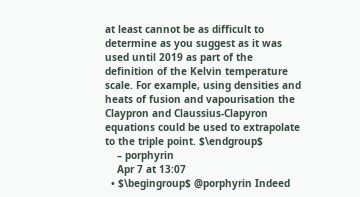at least cannot be as difficult to determine as you suggest as it was used until 2019 as part of the definition of the Kelvin temperature scale. For example, using densities and heats of fusion and vapourisation the Claypron and Claussius-Clapyron equations could be used to extrapolate to the triple point. $\endgroup$
    – porphyrin
    Apr 7 at 13:07
  • $\begingroup$ @porphyrin Indeed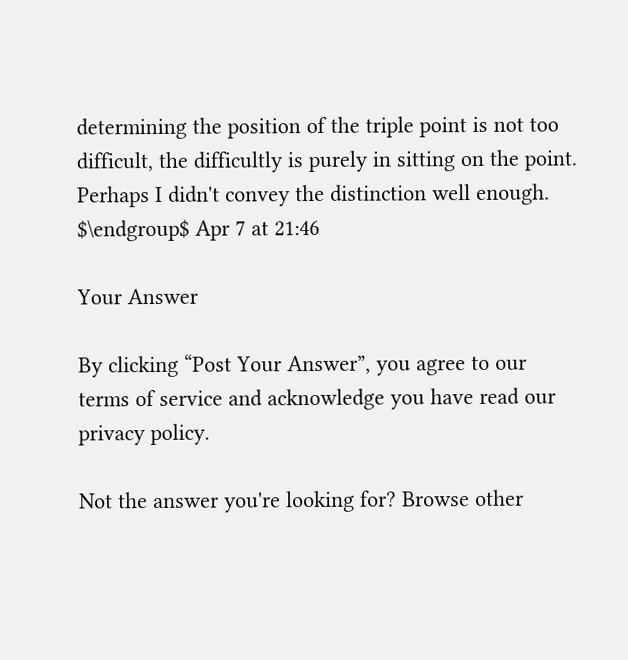determining the position of the triple point is not too difficult, the difficultly is purely in sitting on the point. Perhaps I didn't convey the distinction well enough. $\endgroup$ Apr 7 at 21:46

Your Answer

By clicking “Post Your Answer”, you agree to our terms of service and acknowledge you have read our privacy policy.

Not the answer you're looking for? Browse other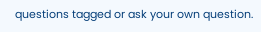questions tagged or ask your own question.